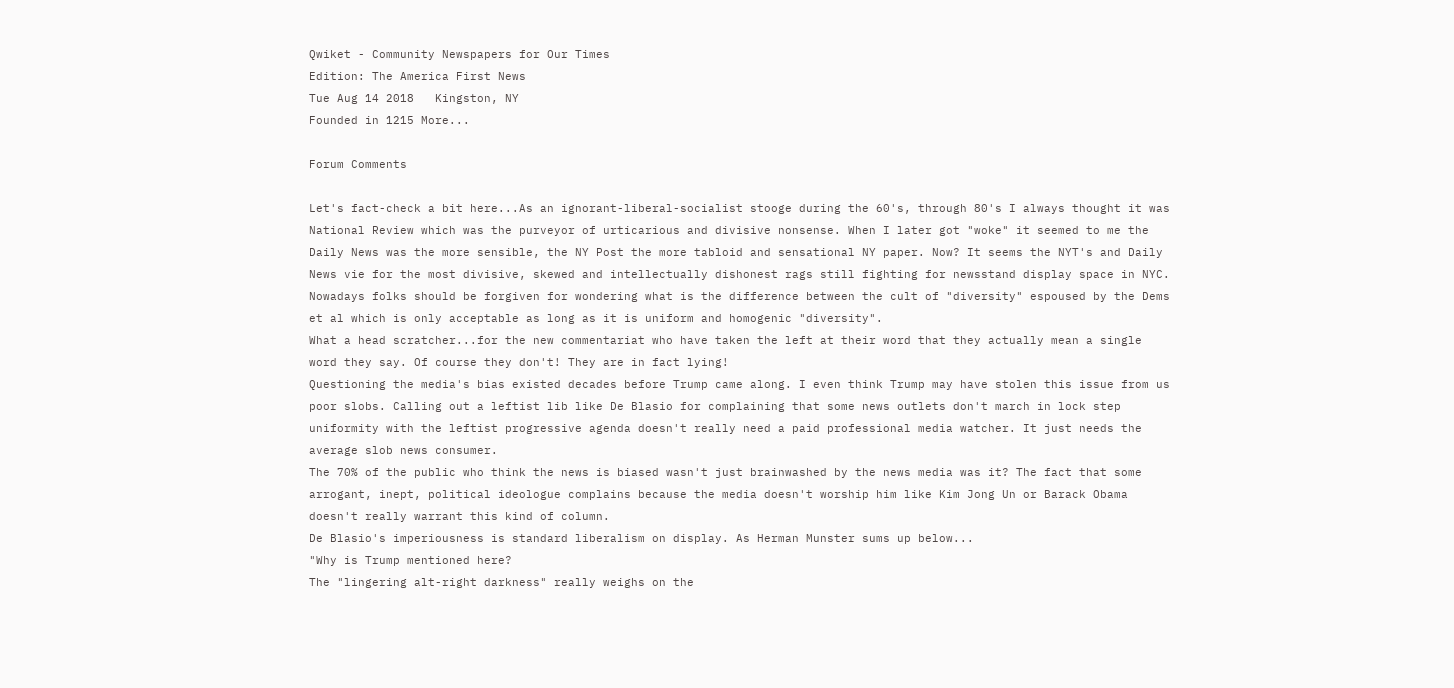Qwiket - Community Newspapers for Our Times
Edition: The America First News
Tue Aug 14 2018   Kingston, NY
Founded in 1215 More...

Forum Comments

Let's fact-check a bit here...As an ignorant-liberal-socialist stooge during the 60's, through 80's I always thought it was National Review which was the purveyor of urticarious and divisive nonsense. When I later got "woke" it seemed to me the Daily News was the more sensible, the NY Post the more tabloid and sensational NY paper. Now? It seems the NYT's and Daily News vie for the most divisive, skewed and intellectually dishonest rags still fighting for newsstand display space in NYC.
Nowadays folks should be forgiven for wondering what is the difference between the cult of "diversity" espoused by the Dems et al which is only acceptable as long as it is uniform and homogenic "diversity".
What a head scratcher...for the new commentariat who have taken the left at their word that they actually mean a single word they say. Of course they don't! They are in fact lying!
Questioning the media's bias existed decades before Trump came along. I even think Trump may have stolen this issue from us poor slobs. Calling out a leftist lib like De Blasio for complaining that some news outlets don't march in lock step uniformity with the leftist progressive agenda doesn't really need a paid professional media watcher. It just needs the average slob news consumer.
The 70% of the public who think the news is biased wasn't just brainwashed by the news media was it? The fact that some arrogant, inept, political ideologue complains because the media doesn't worship him like Kim Jong Un or Barack Obama doesn't really warrant this kind of column.
De Blasio's imperiousness is standard liberalism on display. As Herman Munster sums up below...
"Why is Trump mentioned here?
The "lingering alt-right darkness" really weighs on the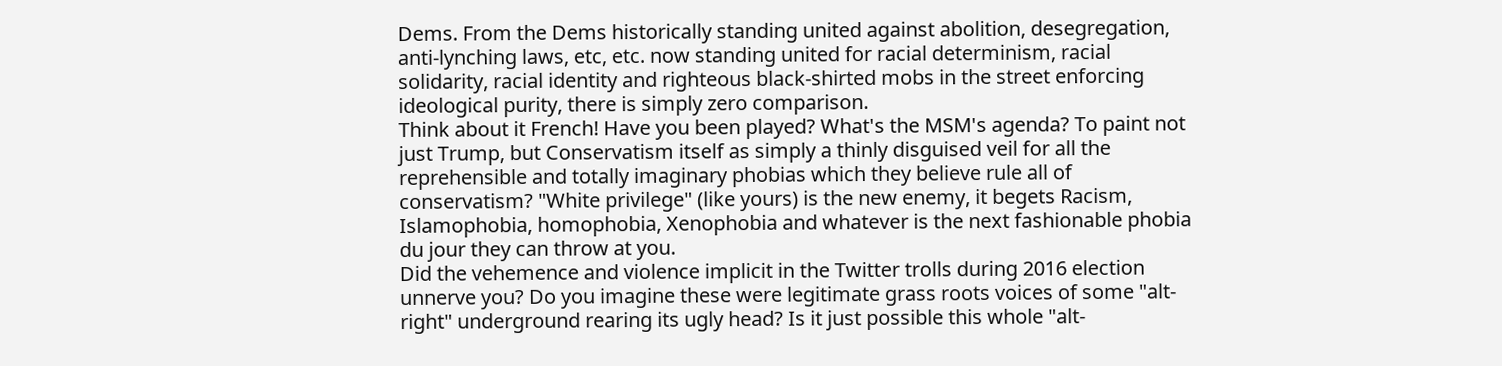Dems. From the Dems historically standing united against abolition, desegregation, anti-lynching laws, etc, etc. now standing united for racial determinism, racial solidarity, racial identity and righteous black-shirted mobs in the street enforcing ideological purity, there is simply zero comparison.
Think about it French! Have you been played? What's the MSM's agenda? To paint not just Trump, but Conservatism itself as simply a thinly disguised veil for all the reprehensible and totally imaginary phobias which they believe rule all of conservatism? "White privilege" (like yours) is the new enemy, it begets Racism, Islamophobia, homophobia, Xenophobia and whatever is the next fashionable phobia du jour they can throw at you.
Did the vehemence and violence implicit in the Twitter trolls during 2016 election unnerve you? Do you imagine these were legitimate grass roots voices of some "alt-right" underground rearing its ugly head? Is it just possible this whole "alt-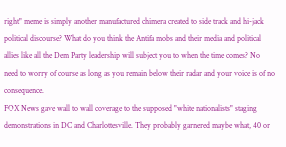right" meme is simply another manufactured chimera created to side track and hi-jack political discourse? What do you think the Antifa mobs and their media and political allies like all the Dem Party leadership will subject you to when the time comes? No need to worry of course as long as you remain below their radar and your voice is of no consequence.
FOX News gave wall to wall coverage to the supposed "white nationalists" staging demonstrations in DC and Charlottesville. They probably garnered maybe what, 40 or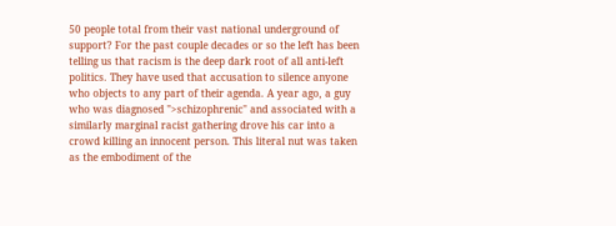50 people total from their vast national underground of support? For the past couple decades or so the left has been telling us that racism is the deep dark root of all anti-left politics. They have used that accusation to silence anyone who objects to any part of their agenda. A year ago, a guy who was diagnosed ">schizophrenic" and associated with a similarly marginal racist gathering drove his car into a crowd killing an innocent person. This literal nut was taken as the embodiment of the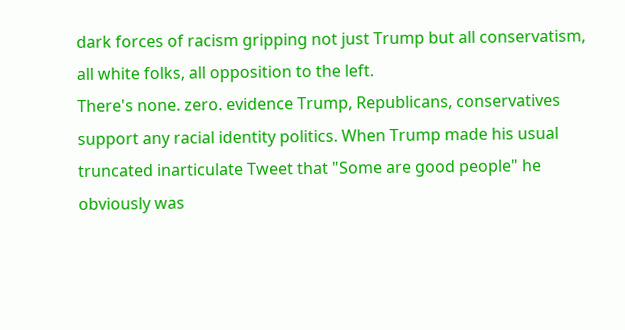dark forces of racism gripping not just Trump but all conservatism, all white folks, all opposition to the left.
There's none. zero. evidence Trump, Republicans, conservatives support any racial identity politics. When Trump made his usual truncated inarticulate Tweet that "Some are good people" he obviously was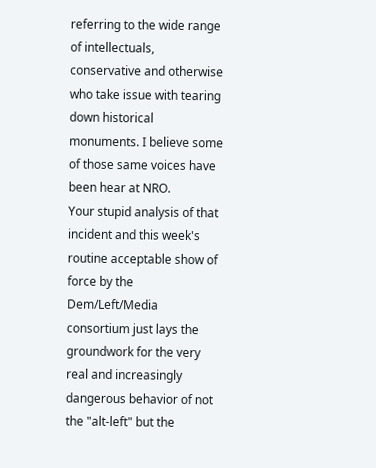referring to the wide range of intellectuals, conservative and otherwise who take issue with tearing down historical monuments. I believe some of those same voices have been hear at NRO.
Your stupid analysis of that incident and this week's routine acceptable show of force by the Dem/Left/Media consortium just lays the groundwork for the very real and increasingly dangerous behavior of not the "alt-left" but the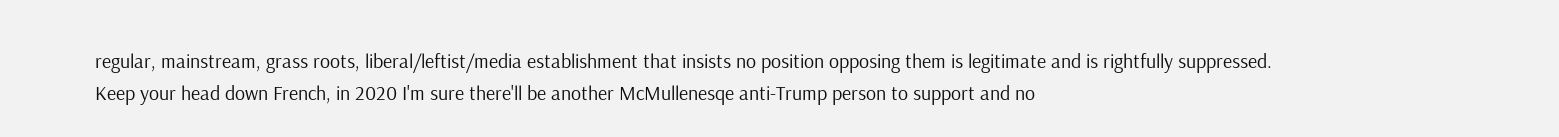regular, mainstream, grass roots, liberal/leftist/media establishment that insists no position opposing them is legitimate and is rightfully suppressed.
Keep your head down French, in 2020 I'm sure there'll be another McMullenesqe anti-Trump person to support and no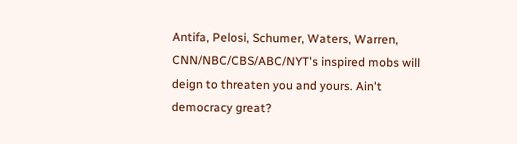Antifa, Pelosi, Schumer, Waters, Warren, CNN/NBC/CBS/ABC/NYT's inspired mobs will deign to threaten you and yours. Ain't democracy great?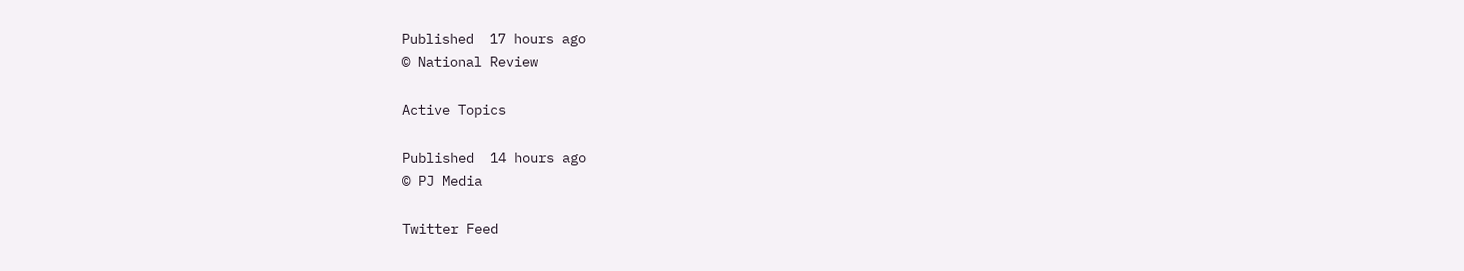Published  17 hours ago
© National Review

Active Topics

Published  14 hours ago
© PJ Media

Twitter Feed